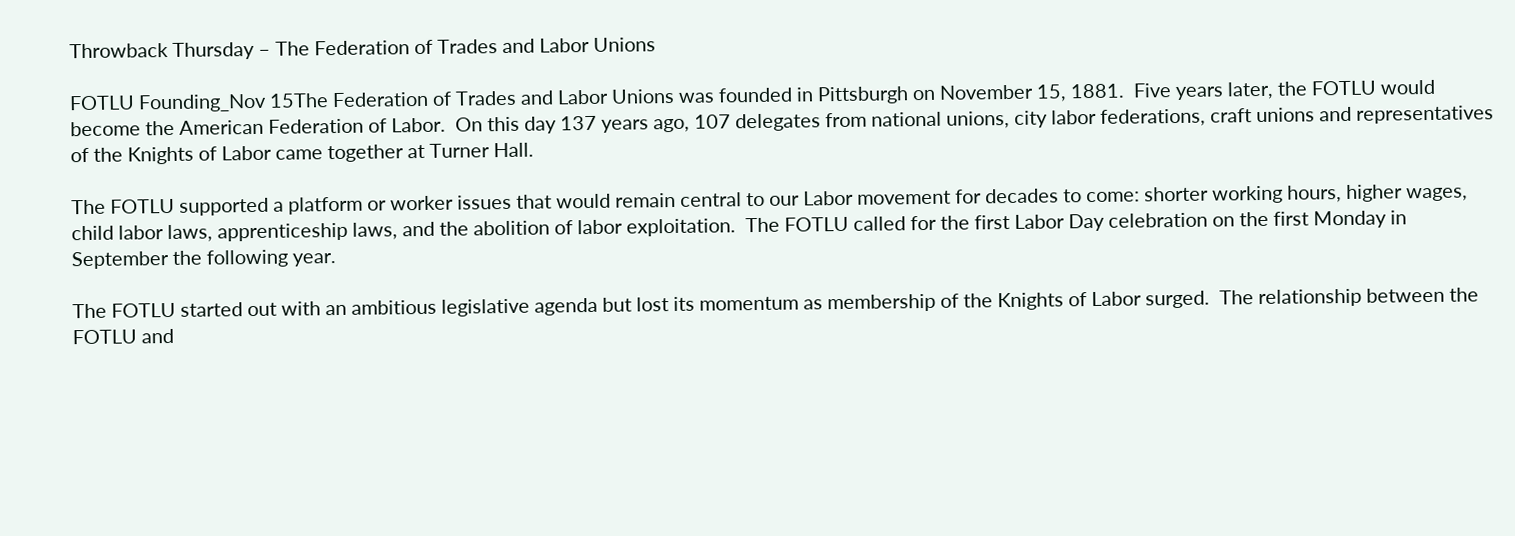Throwback Thursday – The Federation of Trades and Labor Unions

FOTLU Founding_Nov 15The Federation of Trades and Labor Unions was founded in Pittsburgh on November 15, 1881.  Five years later, the FOTLU would become the American Federation of Labor.  On this day 137 years ago, 107 delegates from national unions, city labor federations, craft unions and representatives of the Knights of Labor came together at Turner Hall.

The FOTLU supported a platform or worker issues that would remain central to our Labor movement for decades to come: shorter working hours, higher wages, child labor laws, apprenticeship laws, and the abolition of labor exploitation.  The FOTLU called for the first Labor Day celebration on the first Monday in September the following year.

The FOTLU started out with an ambitious legislative agenda but lost its momentum as membership of the Knights of Labor surged.  The relationship between the FOTLU and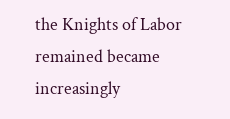the Knights of Labor remained became increasingly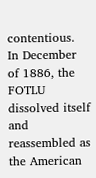contentious.  In December of 1886, the FOTLU dissolved itself and reassembled as the American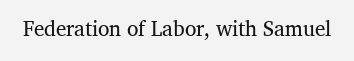Federation of Labor, with Samuel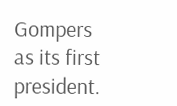Gompers as its first president.